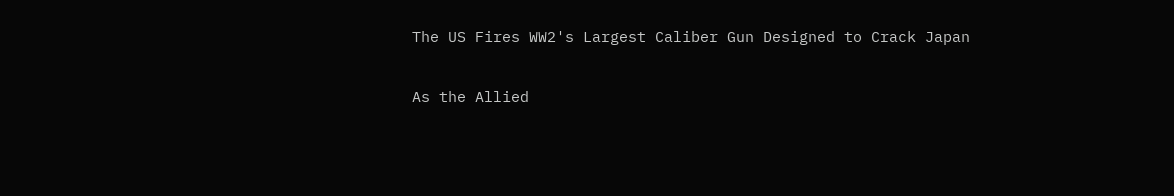The US Fires WW2's Largest Caliber Gun Designed to Crack Japan

As the Allied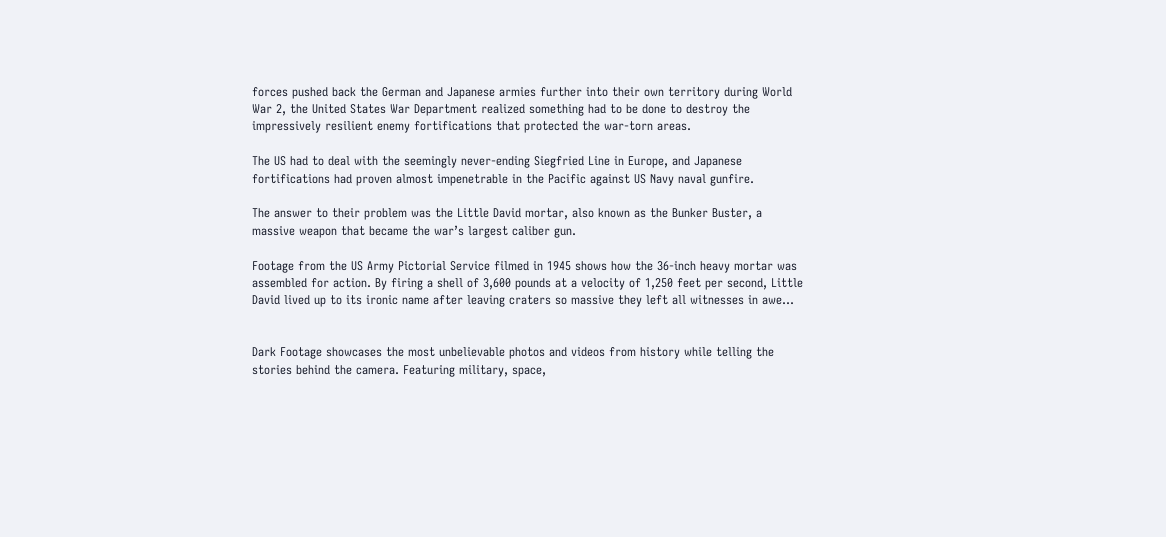forces pushed back the German and Japanese armies further into their own territory during World War 2, the United States War Department realized something had to be done to destroy the impressively resilient enemy fortifications that protected the war-torn areas.

The US had to deal with the seemingly never-ending Siegfried Line in Europe, and Japanese fortifications had proven almost impenetrable in the Pacific against US Navy naval gunfire.

The answer to their problem was the Little David mortar, also known as the Bunker Buster, a massive weapon that became the war’s largest caliber gun.

Footage from the US Army Pictorial Service filmed in 1945 shows how the 36-inch heavy mortar was assembled for action. By firing a shell of 3,600 pounds at a velocity of 1,250 feet per second, Little David lived up to its ironic name after leaving craters so massive they left all witnesses in awe…


Dark Footage showcases the most unbelievable photos and videos from history while telling the stories behind the camera. Featuring military, space,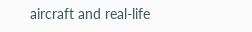aircraft and real-life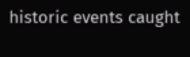historic events caught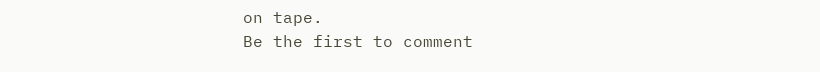on tape.
Be the first to comment